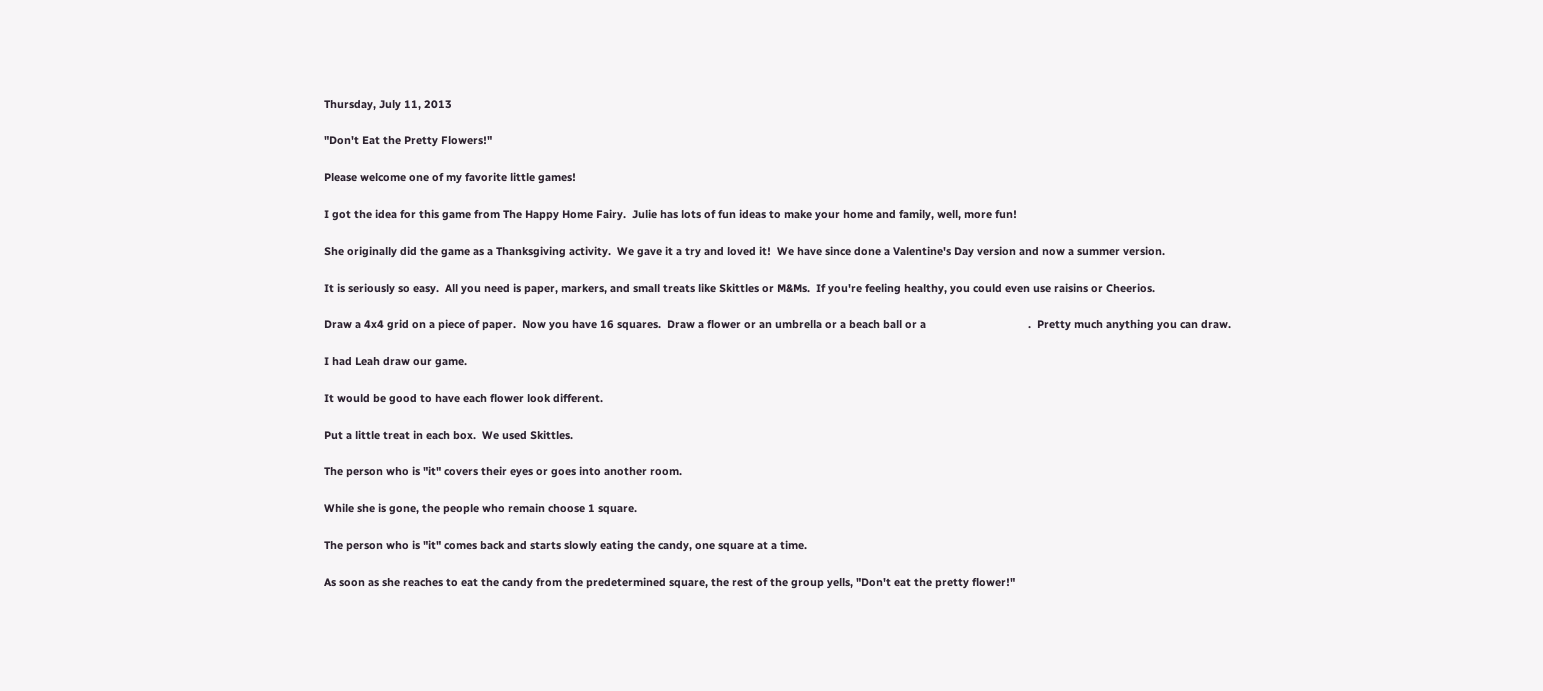Thursday, July 11, 2013

"Don't Eat the Pretty Flowers!"

Please welcome one of my favorite little games!

I got the idea for this game from The Happy Home Fairy.  Julie has lots of fun ideas to make your home and family, well, more fun!

She originally did the game as a Thanksgiving activity.  We gave it a try and loved it!  We have since done a Valentine's Day version and now a summer version.

It is seriously so easy.  All you need is paper, markers, and small treats like Skittles or M&Ms.  If you're feeling healthy, you could even use raisins or Cheerios.

Draw a 4x4 grid on a piece of paper.  Now you have 16 squares.  Draw a flower or an umbrella or a beach ball or a                                  .  Pretty much anything you can draw.

I had Leah draw our game.

It would be good to have each flower look different.

Put a little treat in each box.  We used Skittles.

The person who is "it" covers their eyes or goes into another room.

While she is gone, the people who remain choose 1 square.

The person who is "it" comes back and starts slowly eating the candy, one square at a time.

As soon as she reaches to eat the candy from the predetermined square, the rest of the group yells, "Don't eat the pretty flower!"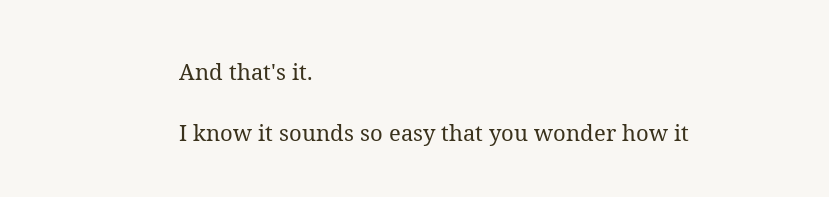And that's it.

I know it sounds so easy that you wonder how it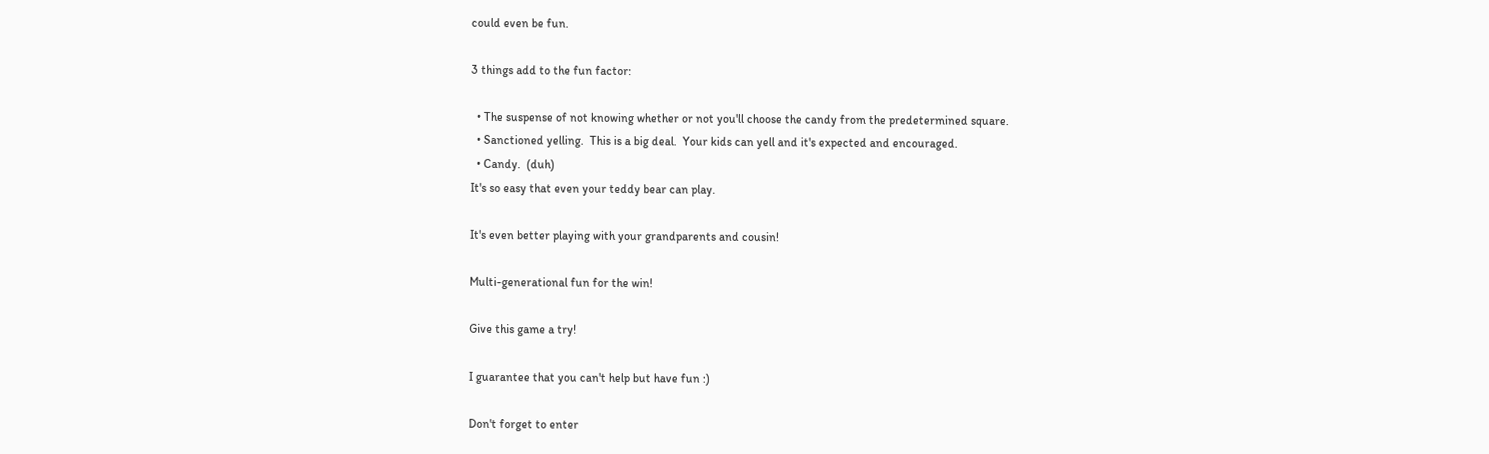could even be fun.

3 things add to the fun factor:

  • The suspense of not knowing whether or not you'll choose the candy from the predetermined square.
  • Sanctioned yelling.  This is a big deal.  Your kids can yell and it's expected and encouraged.
  • Candy.  (duh)
It's so easy that even your teddy bear can play.

It's even better playing with your grandparents and cousin!

Multi-generational fun for the win!

Give this game a try!

I guarantee that you can't help but have fun :)

Don't forget to enter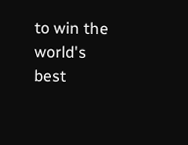to win the world's best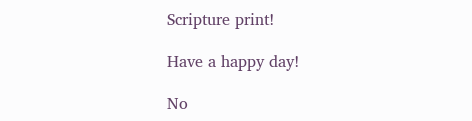Scripture print!

Have a happy day!

No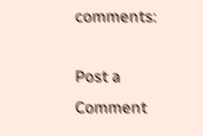comments:

Post a Comment